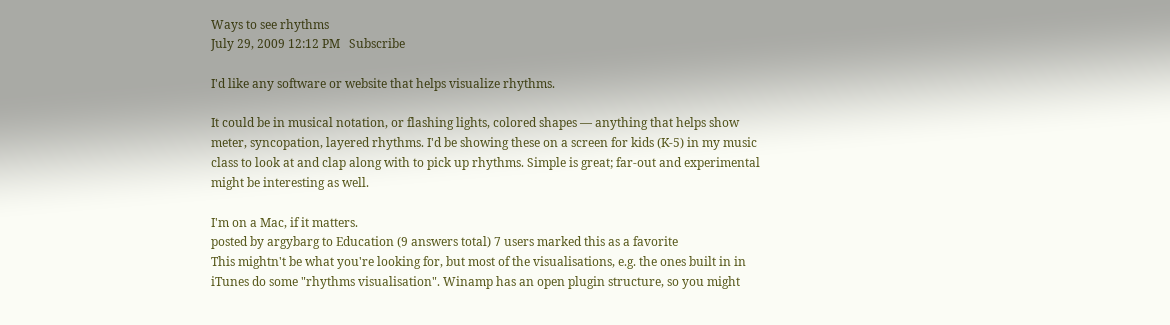Ways to see rhythms
July 29, 2009 12:12 PM   Subscribe

I'd like any software or website that helps visualize rhythms.

It could be in musical notation, or flashing lights, colored shapes — anything that helps show meter, syncopation, layered rhythms. I'd be showing these on a screen for kids (K-5) in my music class to look at and clap along with to pick up rhythms. Simple is great; far-out and experimental might be interesting as well.

I'm on a Mac, if it matters.
posted by argybarg to Education (9 answers total) 7 users marked this as a favorite
This mightn't be what you're looking for, but most of the visualisations, e.g. the ones built in in iTunes do some "rhythms visualisation". Winamp has an open plugin structure, so you might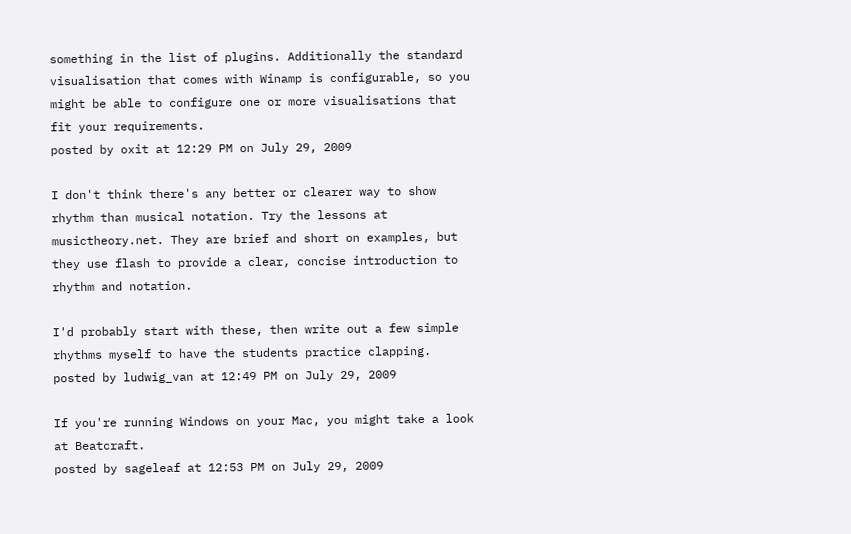something in the list of plugins. Additionally the standard visualisation that comes with Winamp is configurable, so you might be able to configure one or more visualisations that fit your requirements.
posted by oxit at 12:29 PM on July 29, 2009

I don't think there's any better or clearer way to show rhythm than musical notation. Try the lessons at musictheory.net. They are brief and short on examples, but they use flash to provide a clear, concise introduction to rhythm and notation.

I'd probably start with these, then write out a few simple rhythms myself to have the students practice clapping.
posted by ludwig_van at 12:49 PM on July 29, 2009

If you're running Windows on your Mac, you might take a look at Beatcraft.
posted by sageleaf at 12:53 PM on July 29, 2009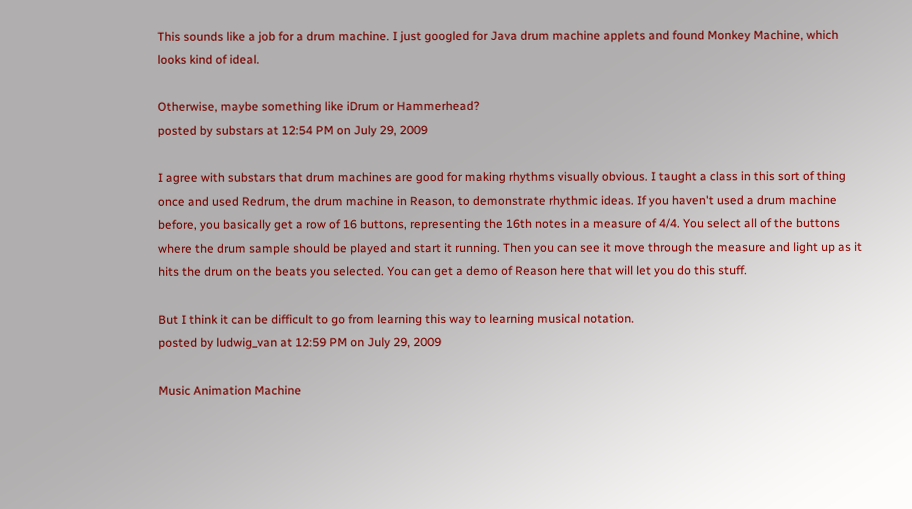This sounds like a job for a drum machine. I just googled for Java drum machine applets and found Monkey Machine, which looks kind of ideal.

Otherwise, maybe something like iDrum or Hammerhead?
posted by substars at 12:54 PM on July 29, 2009

I agree with substars that drum machines are good for making rhythms visually obvious. I taught a class in this sort of thing once and used Redrum, the drum machine in Reason, to demonstrate rhythmic ideas. If you haven't used a drum machine before, you basically get a row of 16 buttons, representing the 16th notes in a measure of 4/4. You select all of the buttons where the drum sample should be played and start it running. Then you can see it move through the measure and light up as it hits the drum on the beats you selected. You can get a demo of Reason here that will let you do this stuff.

But I think it can be difficult to go from learning this way to learning musical notation.
posted by ludwig_van at 12:59 PM on July 29, 2009

Music Animation Machine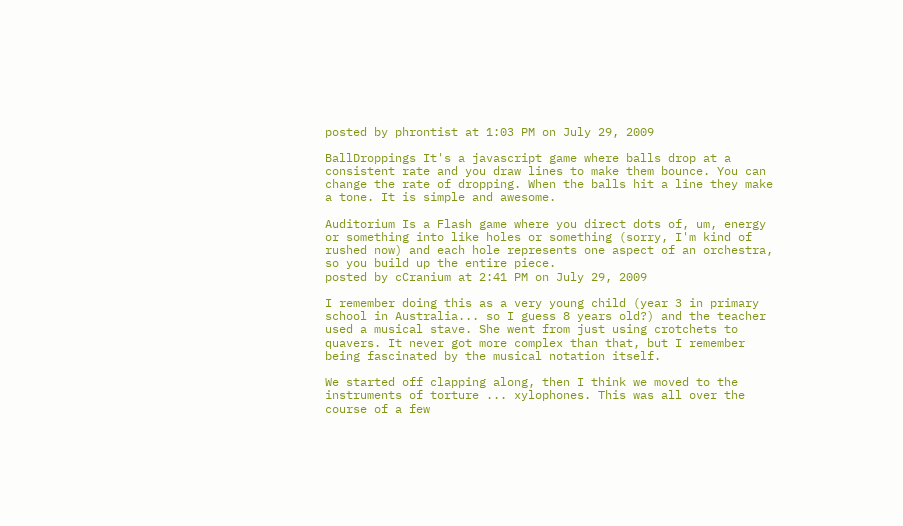posted by phrontist at 1:03 PM on July 29, 2009

BallDroppings It's a javascript game where balls drop at a consistent rate and you draw lines to make them bounce. You can change the rate of dropping. When the balls hit a line they make a tone. It is simple and awesome.

Auditorium Is a Flash game where you direct dots of, um, energy or something into like holes or something (sorry, I'm kind of rushed now) and each hole represents one aspect of an orchestra, so you build up the entire piece.
posted by cCranium at 2:41 PM on July 29, 2009

I remember doing this as a very young child (year 3 in primary school in Australia... so I guess 8 years old?) and the teacher used a musical stave. She went from just using crotchets to quavers. It never got more complex than that, but I remember being fascinated by the musical notation itself.

We started off clapping along, then I think we moved to the instruments of torture ... xylophones. This was all over the course of a few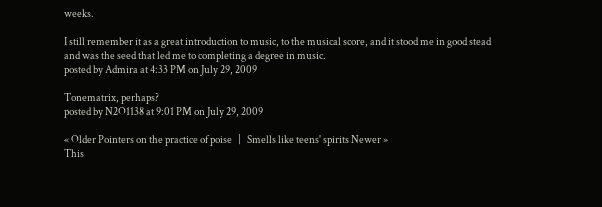weeks.

I still remember it as a great introduction to music, to the musical score, and it stood me in good stead and was the seed that led me to completing a degree in music.
posted by Admira at 4:33 PM on July 29, 2009

Tonematrix, perhaps?
posted by N2O1138 at 9:01 PM on July 29, 2009

« Older Pointers on the practice of poise   |   Smells like teens' spirits Newer »
This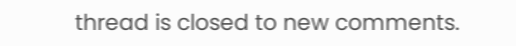thread is closed to new comments.